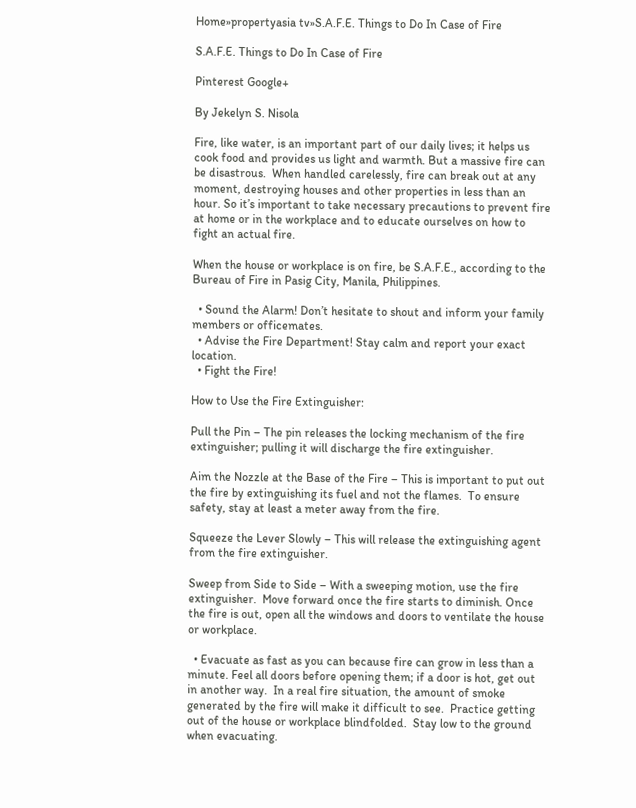Home»propertyasia tv»S.A.F.E. Things to Do In Case of Fire

S.A.F.E. Things to Do In Case of Fire

Pinterest Google+

By Jekelyn S. Nisola

Fire, like water, is an important part of our daily lives; it helps us cook food and provides us light and warmth. But a massive fire can be disastrous.  When handled carelessly, fire can break out at any moment, destroying houses and other properties in less than an hour. So it’s important to take necessary precautions to prevent fire at home or in the workplace and to educate ourselves on how to fight an actual fire.

When the house or workplace is on fire, be S.A.F.E., according to the Bureau of Fire in Pasig City, Manila, Philippines.

  • Sound the Alarm! Don’t hesitate to shout and inform your family members or officemates.
  • Advise the Fire Department! Stay calm and report your exact location.
  • Fight the Fire!

How to Use the Fire Extinguisher:

Pull the Pin – The pin releases the locking mechanism of the fire extinguisher; pulling it will discharge the fire extinguisher.

Aim the Nozzle at the Base of the Fire – This is important to put out the fire by extinguishing its fuel and not the flames.  To ensure safety, stay at least a meter away from the fire.

Squeeze the Lever Slowly – This will release the extinguishing agent from the fire extinguisher.

Sweep from Side to Side – With a sweeping motion, use the fire extinguisher.  Move forward once the fire starts to diminish. Once the fire is out, open all the windows and doors to ventilate the house or workplace.

  • Evacuate as fast as you can because fire can grow in less than a minute. Feel all doors before opening them; if a door is hot, get out in another way.  In a real fire situation, the amount of smoke generated by the fire will make it difficult to see.  Practice getting out of the house or workplace blindfolded.  Stay low to the ground when evacuating.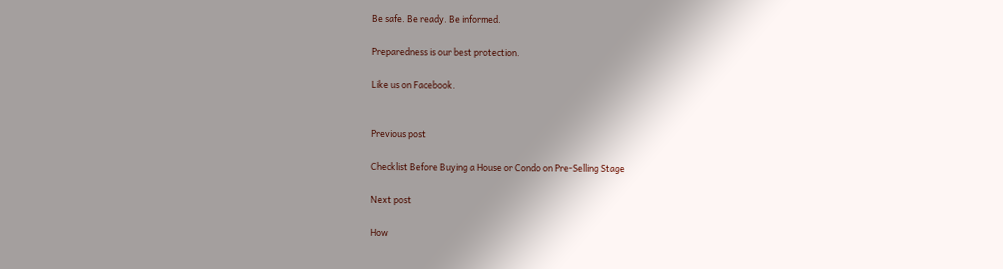Be safe. Be ready. Be informed.

Preparedness is our best protection.

Like us on Facebook.


Previous post

Checklist Before Buying a House or Condo on Pre-Selling Stage

Next post

How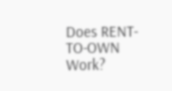Does RENT-TO-OWN Work?